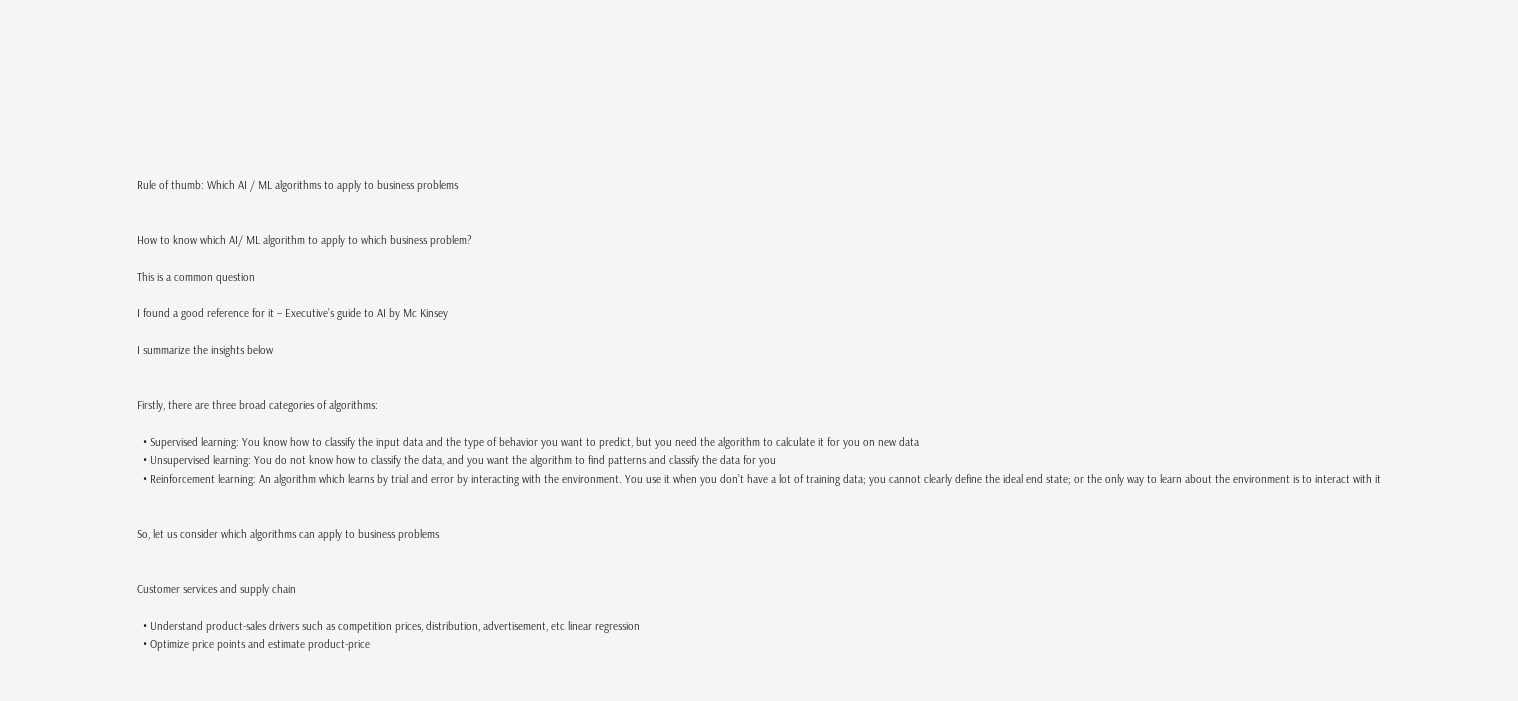Rule of thumb: Which AI / ML algorithms to apply to business problems


How to know which AI/ ML algorithm to apply to which business problem?

This is a common question

I found a good reference for it – Executive’s guide to AI by Mc Kinsey

I summarize the insights below


Firstly, there are three broad categories of algorithms:

  • Supervised learning: You know how to classify the input data and the type of behavior you want to predict, but you need the algorithm to calculate it for you on new data
  • Unsupervised learning: You do not know how to classify the data, and you want the algorithm to find patterns and classify the data for you
  • Reinforcement learning: An algorithm which learns by trial and error by interacting with the environment. You use it when you don’t have a lot of training data; you cannot clearly define the ideal end state; or the only way to learn about the environment is to interact with it


So, let us consider which algorithms can apply to business problems


Customer services and supply chain

  • Understand product-sales drivers such as competition prices, distribution, advertisement, etc linear regression
  • Optimize price points and estimate product-price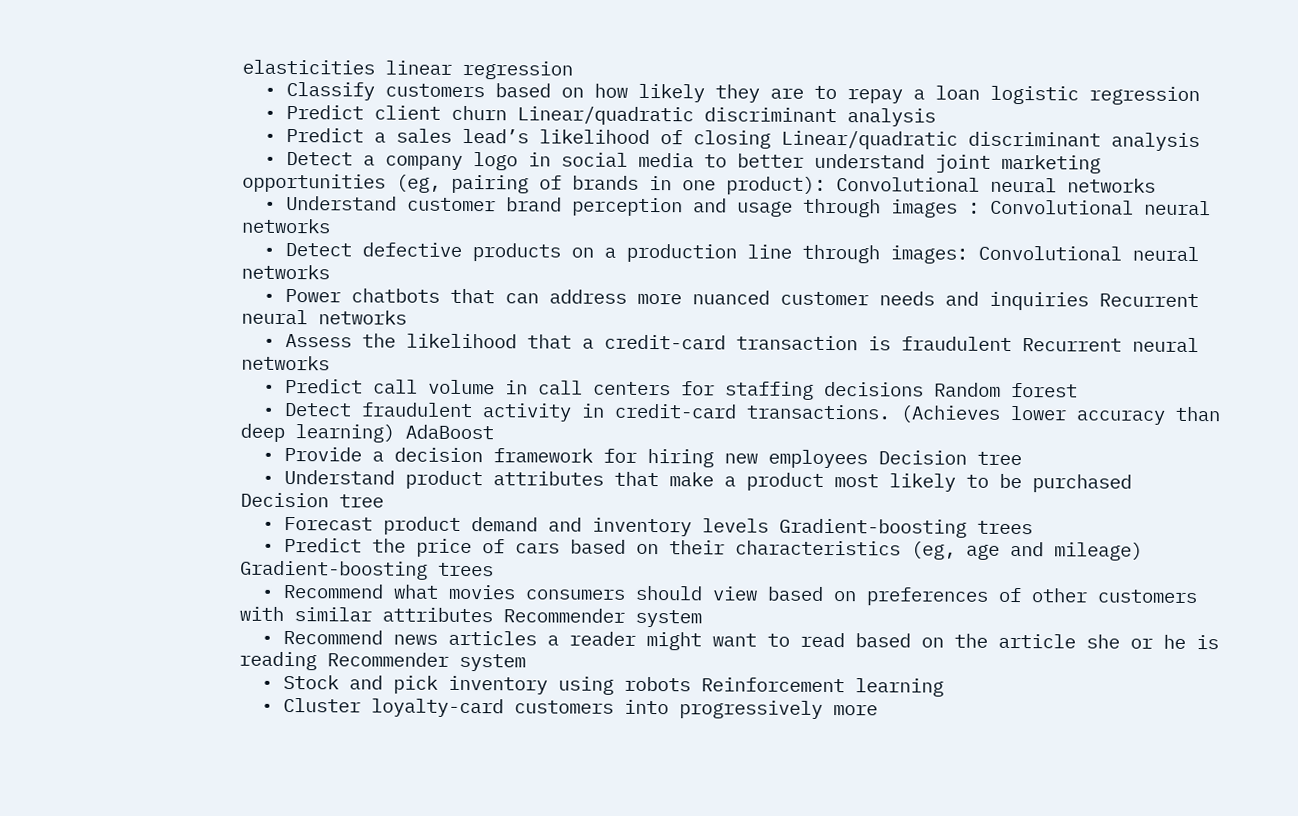elasticities linear regression
  • Classify customers based on how likely they are to repay a loan logistic regression
  • Predict client churn Linear/quadratic discriminant analysis
  • Predict a sales lead’s likelihood of closing Linear/quadratic discriminant analysis
  • Detect a company logo in social media to better understand joint marketing opportunities (eg, pairing of brands in one product): Convolutional neural networks
  • Understand customer brand perception and usage through images : Convolutional neural networks
  • Detect defective products on a production line through images: Convolutional neural networks
  • Power chatbots that can address more nuanced customer needs and inquiries Recurrent neural networks
  • Assess the likelihood that a credit-card transaction is fraudulent Recurrent neural networks
  • Predict call volume in call centers for staffing decisions Random forest
  • Detect fraudulent activity in credit-card transactions. (Achieves lower accuracy than deep learning) AdaBoost
  • Provide a decision framework for hiring new employees Decision tree
  • Understand product attributes that make a product most likely to be purchased Decision tree
  • Forecast product demand and inventory levels Gradient-boosting trees
  • Predict the price of cars based on their characteristics (eg, age and mileage) Gradient-boosting trees
  • Recommend what movies consumers should view based on preferences of other customers with similar attributes Recommender system
  • Recommend news articles a reader might want to read based on the article she or he is reading Recommender system
  • Stock and pick inventory using robots Reinforcement learning
  • Cluster loyalty-card customers into progressively more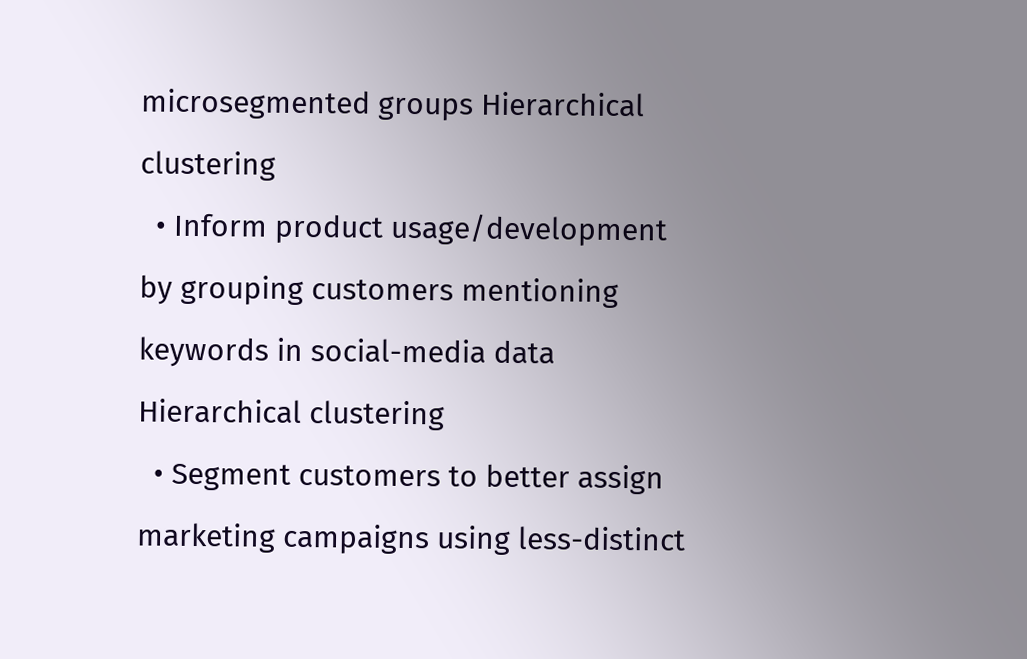microsegmented groups Hierarchical clustering
  • Inform product usage/development by grouping customers mentioning keywords in social-media data Hierarchical clustering
  • Segment customers to better assign marketing campaigns using less-distinct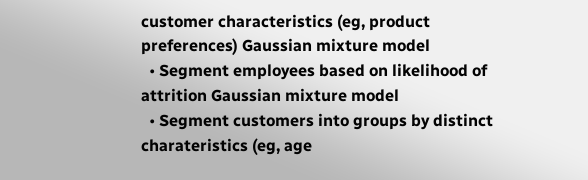customer characteristics (eg, product preferences) Gaussian mixture model
  • Segment employees based on likelihood of attrition Gaussian mixture model
  • Segment customers into groups by distinct charateristics (eg, age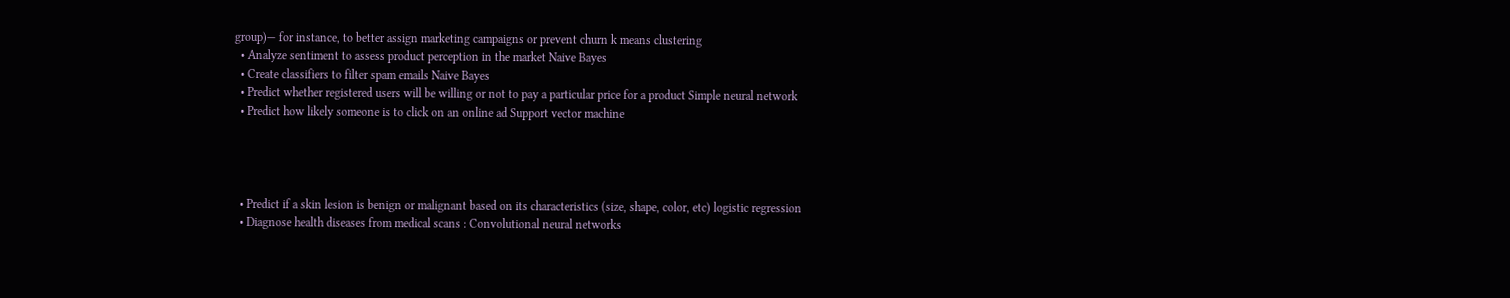group)— for instance, to better assign marketing campaigns or prevent churn k means clustering
  • Analyze sentiment to assess product perception in the market Naive Bayes
  • Create classifiers to filter spam emails Naive Bayes
  • Predict whether registered users will be willing or not to pay a particular price for a product Simple neural network
  • Predict how likely someone is to click on an online ad Support vector machine




  • Predict if a skin lesion is benign or malignant based on its characteristics (size, shape, color, etc) logistic regression
  • Diagnose health diseases from medical scans : Convolutional neural networks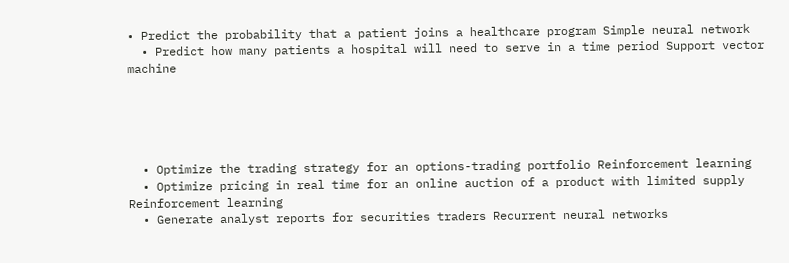• Predict the probability that a patient joins a healthcare program Simple neural network
  • Predict how many patients a hospital will need to serve in a time period Support vector machine





  • Optimize the trading strategy for an options-trading portfolio Reinforcement learning
  • Optimize pricing in real time for an online auction of a product with limited supply Reinforcement learning
  • Generate analyst reports for securities traders Recurrent neural networks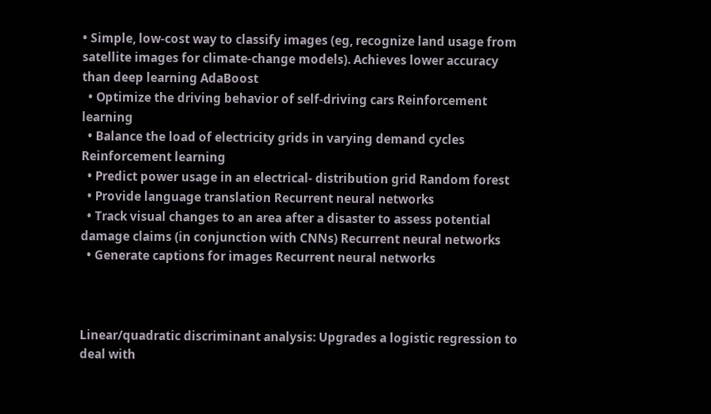• Simple, low-cost way to classify images (eg, recognize land usage from satellite images for climate-change models). Achieves lower accuracy than deep learning AdaBoost
  • Optimize the driving behavior of self-driving cars Reinforcement learning
  • Balance the load of electricity grids in varying demand cycles Reinforcement learning
  • Predict power usage in an electrical- distribution grid Random forest
  • Provide language translation Recurrent neural networks
  • Track visual changes to an area after a disaster to assess potential damage claims (in conjunction with CNNs) Recurrent neural networks
  • Generate captions for images Recurrent neural networks



Linear/quadratic discriminant analysis: Upgrades a logistic regression to deal with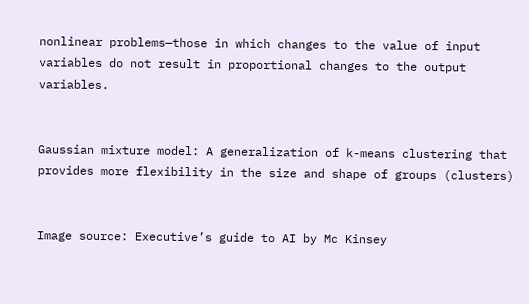nonlinear problems—those in which changes to the value of input variables do not result in proportional changes to the output variables.


Gaussian mixture model: A generalization of k-means clustering that provides more flexibility in the size and shape of groups (clusters)


Image source: Executive’s guide to AI by Mc Kinsey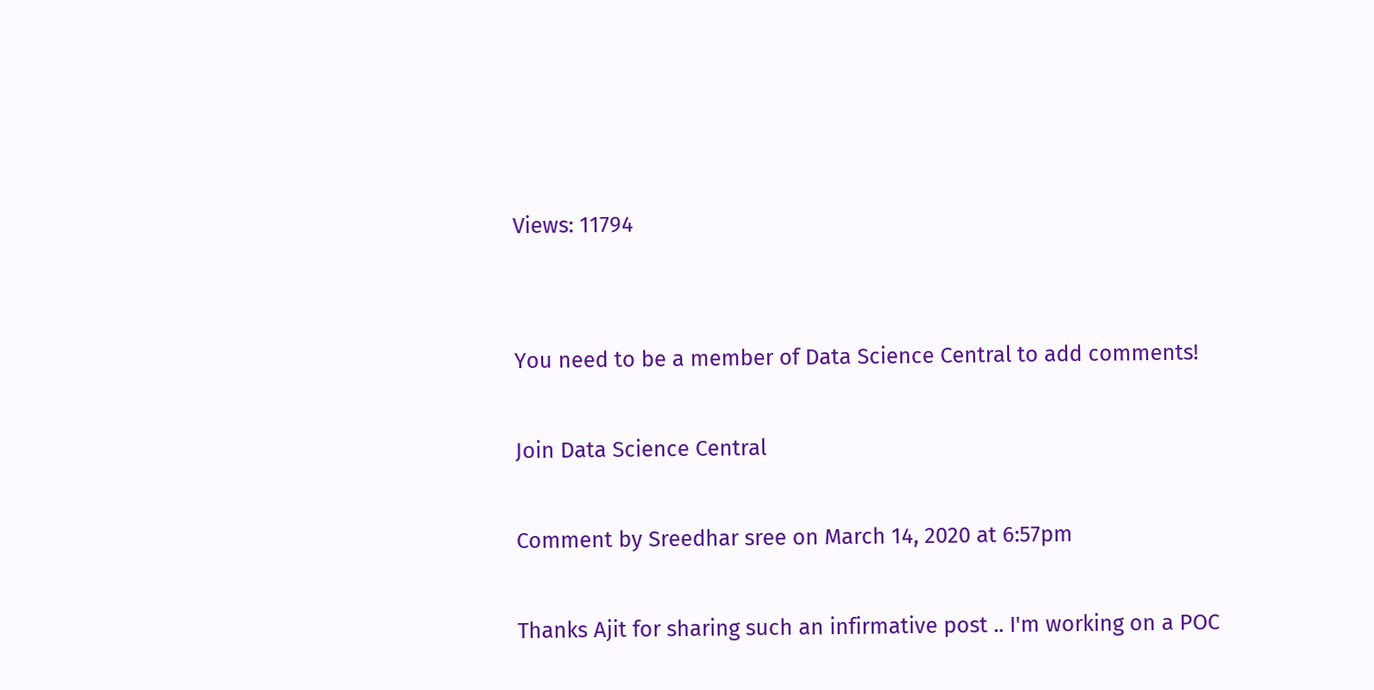Views: 11794


You need to be a member of Data Science Central to add comments!

Join Data Science Central

Comment by Sreedhar sree on March 14, 2020 at 6:57pm

Thanks Ajit for sharing such an infirmative post .. I'm working on a POC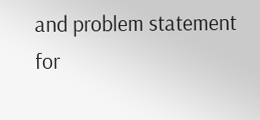and problem statement for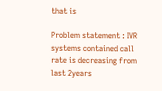that is

Problem statement : IVR systems contained call rate is decreasing from last 2years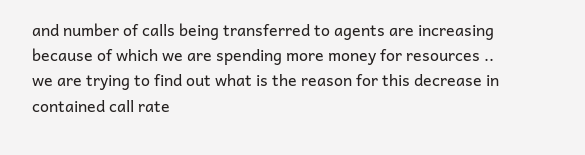and number of calls being transferred to agents are increasing because of which we are spending more money for resources .. we are trying to find out what is the reason for this decrease in contained call rate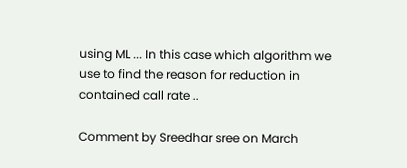using ML ... In this case which algorithm we use to find the reason for reduction in contained call rate ..

Comment by Sreedhar sree on March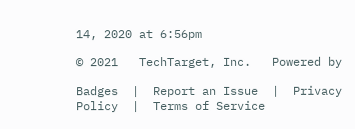14, 2020 at 6:56pm

© 2021   TechTarget, Inc.   Powered by

Badges  |  Report an Issue  |  Privacy Policy  |  Terms of Service